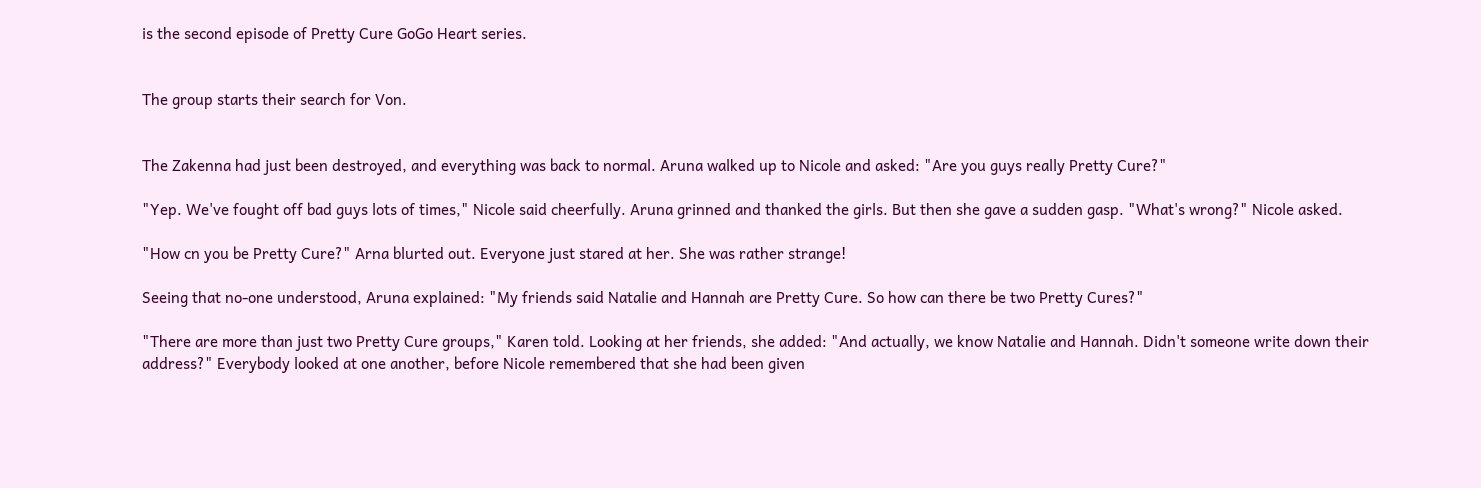is the second episode of Pretty Cure GoGo Heart series.


The group starts their search for Von.


The Zakenna had just been destroyed, and everything was back to normal. Aruna walked up to Nicole and asked: "Are you guys really Pretty Cure?"

"Yep. We've fought off bad guys lots of times," Nicole said cheerfully. Aruna grinned and thanked the girls. But then she gave a sudden gasp. "What's wrong?" Nicole asked.

"How cn you be Pretty Cure?" Arna blurted out. Everyone just stared at her. She was rather strange!

Seeing that no-one understood, Aruna explained: "My friends said Natalie and Hannah are Pretty Cure. So how can there be two Pretty Cures?"

"There are more than just two Pretty Cure groups," Karen told. Looking at her friends, she added: "And actually, we know Natalie and Hannah. Didn't someone write down their address?" Everybody looked at one another, before Nicole remembered that she had been given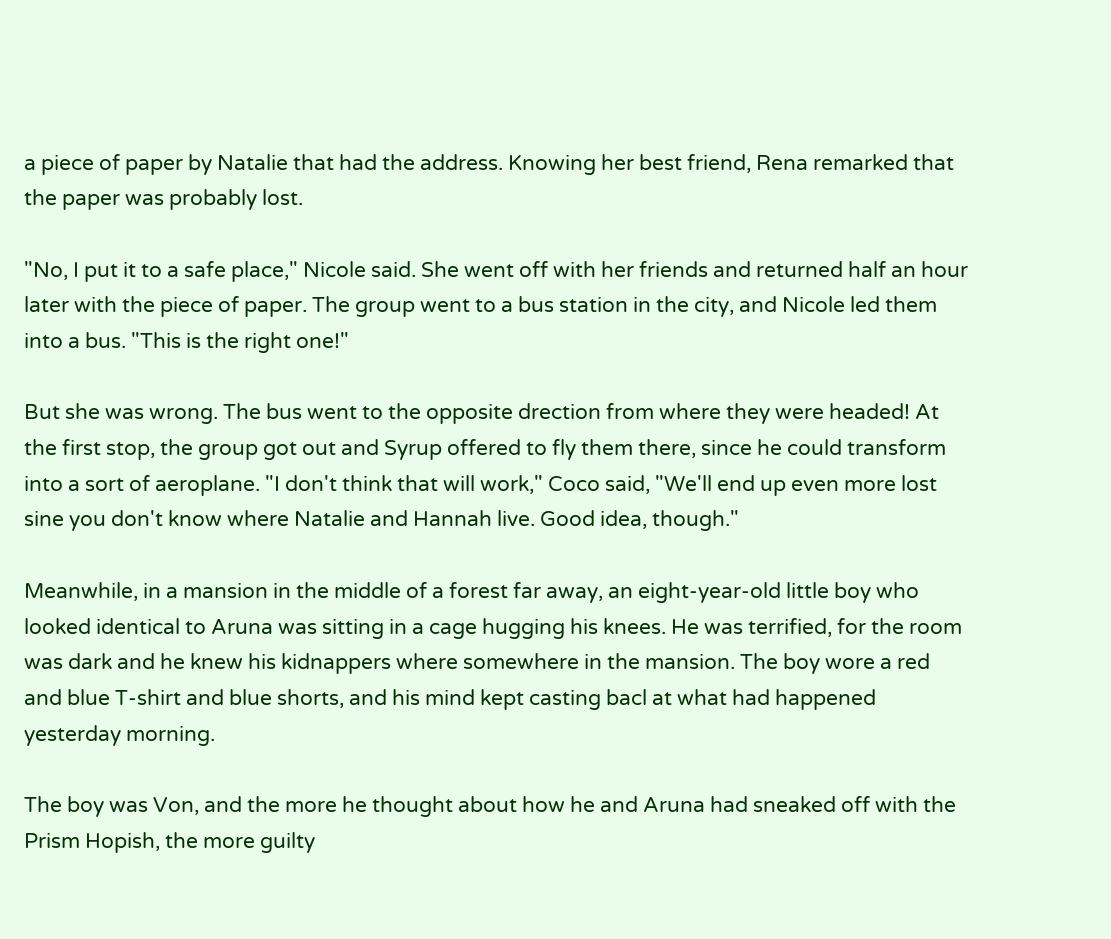a piece of paper by Natalie that had the address. Knowing her best friend, Rena remarked that the paper was probably lost.

"No, I put it to a safe place," Nicole said. She went off with her friends and returned half an hour later with the piece of paper. The group went to a bus station in the city, and Nicole led them into a bus. "This is the right one!"

But she was wrong. The bus went to the opposite drection from where they were headed! At the first stop, the group got out and Syrup offered to fly them there, since he could transform into a sort of aeroplane. "I don't think that will work," Coco said, "We'll end up even more lost sine you don't know where Natalie and Hannah live. Good idea, though."

Meanwhile, in a mansion in the middle of a forest far away, an eight-year-old little boy who looked identical to Aruna was sitting in a cage hugging his knees. He was terrified, for the room was dark and he knew his kidnappers where somewhere in the mansion. The boy wore a red and blue T-shirt and blue shorts, and his mind kept casting bacl at what had happened yesterday morning.

The boy was Von, and the more he thought about how he and Aruna had sneaked off with the Prism Hopish, the more guilty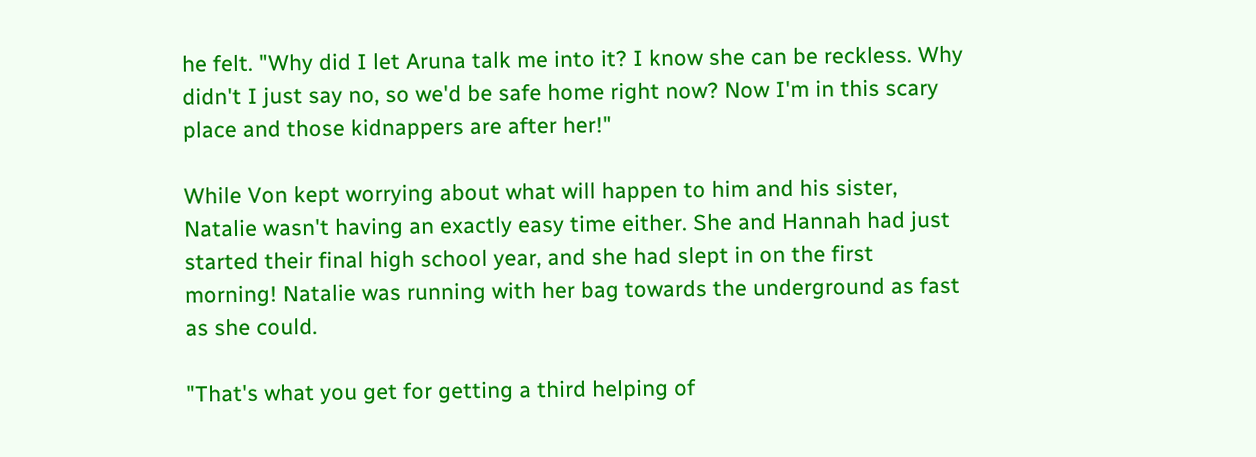he felt. "Why did I let Aruna talk me into it? I know she can be reckless. Why didn't I just say no, so we'd be safe home right now? Now I'm in this scary place and those kidnappers are after her!"

While Von kept worrying about what will happen to him and his sister, Natalie wasn't having an exactly easy time either. She and Hannah had just started their final high school year, and she had slept in on the first morning! Natalie was running with her bag towards the underground as fast as she could.

"That's what you get for getting a third helping of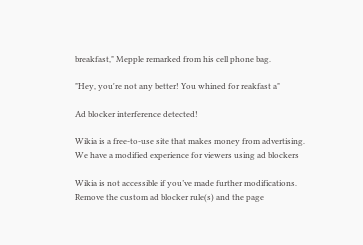breakfast," Mepple remarked from his cell phone bag.

"Hey, you're not any better! You whined for reakfast a"

Ad blocker interference detected!

Wikia is a free-to-use site that makes money from advertising. We have a modified experience for viewers using ad blockers

Wikia is not accessible if you’ve made further modifications. Remove the custom ad blocker rule(s) and the page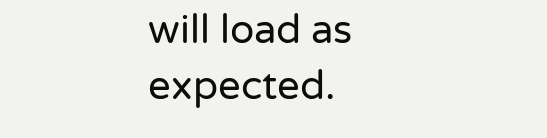will load as expected.